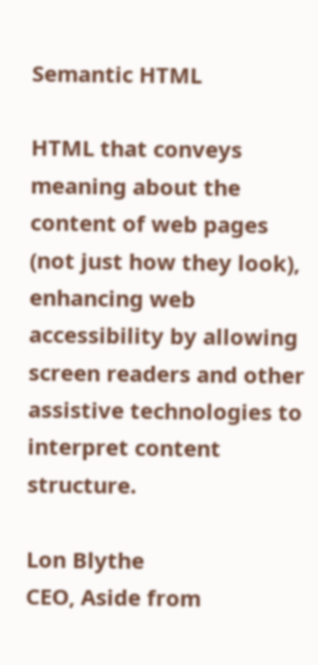Semantic HTML

HTML that conveys meaning about the content of web pages (not just how they look), enhancing web accessibility by allowing screen readers and other assistive technologies to interpret content structure.

Lon Blythe
CEO, Aside from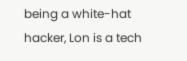being a white-hat hacker, Lon is a tech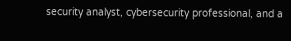security analyst, cybersecurity professional, and a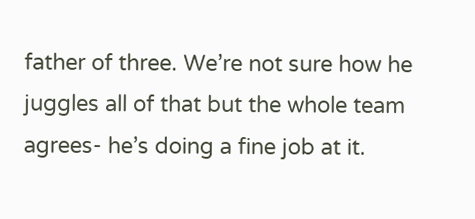father of three. We’re not sure how he juggles all of that but the whole team agrees- he’s doing a fine job at it.